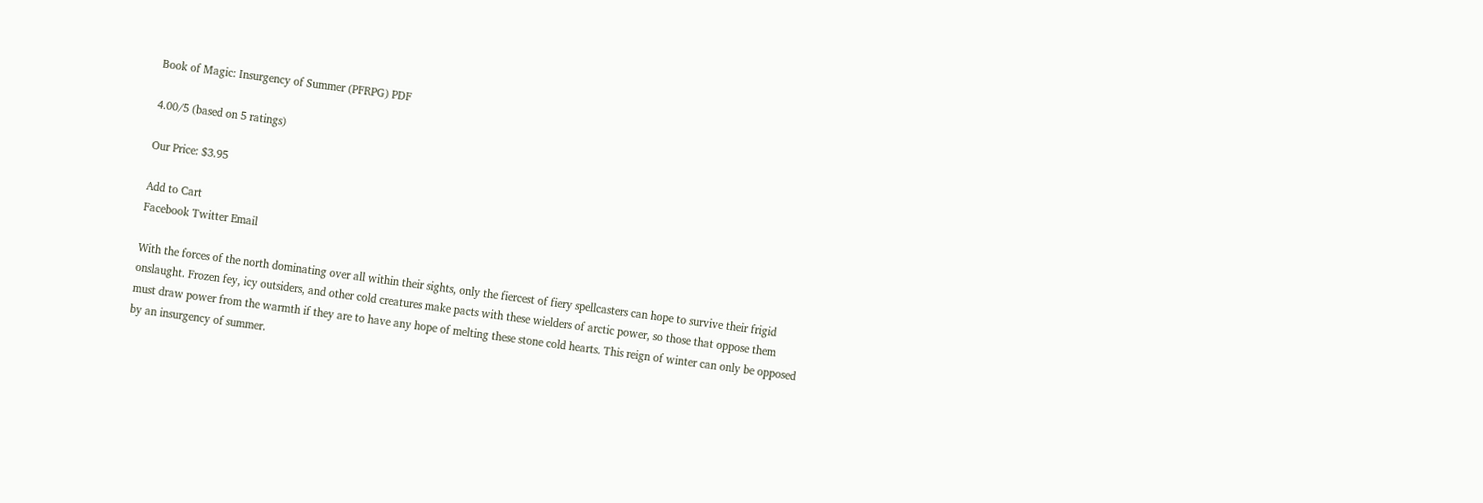Book of Magic: Insurgency of Summer (PFRPG) PDF

4.00/5 (based on 5 ratings)

Our Price: $3.95

Add to Cart
Facebook Twitter Email

With the forces of the north dominating over all within their sights, only the fiercest of fiery spellcasters can hope to survive their frigid onslaught. Frozen fey, icy outsiders, and other cold creatures make pacts with these wielders of arctic power, so those that oppose them must draw power from the warmth if they are to have any hope of melting these stone cold hearts. This reign of winter can only be opposed by an insurgency of summer.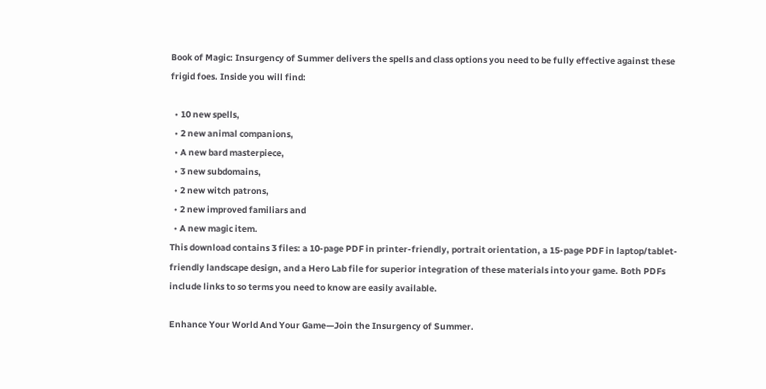Book of Magic: Insurgency of Summer delivers the spells and class options you need to be fully effective against these frigid foes. Inside you will find:

  • 10 new spells,
  • 2 new animal companions,
  • A new bard masterpiece,
  • 3 new subdomains,
  • 2 new witch patrons,
  • 2 new improved familiars and
  • A new magic item.
This download contains 3 files: a 10-page PDF in printer-friendly, portrait orientation, a 15-page PDF in laptop/tablet-friendly landscape design, and a Hero Lab file for superior integration of these materials into your game. Both PDFs include links to so terms you need to know are easily available.

Enhance Your World And Your Game—Join the Insurgency of Summer.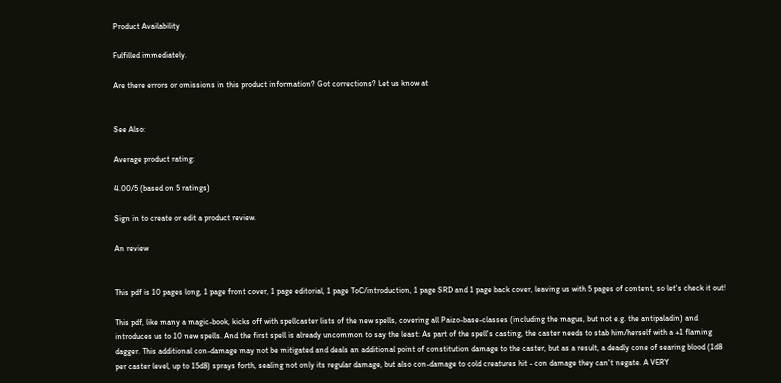Product Availability

Fulfilled immediately.

Are there errors or omissions in this product information? Got corrections? Let us know at


See Also:

Average product rating:

4.00/5 (based on 5 ratings)

Sign in to create or edit a product review.

An review


This pdf is 10 pages long, 1 page front cover, 1 page editorial, 1 page ToC/introduction, 1 page SRD and 1 page back cover, leaving us with 5 pages of content, so let's check it out!

This pdf, like many a magic-book, kicks off with spellcaster lists of the new spells, covering all Paizo-base-classes (including the magus, but not e.g. the antipaladin) and introduces us to 10 new spells. And the first spell is already uncommon to say the least: As part of the spell's casting, the caster needs to stab him/herself with a +1 flaming dagger. This additional con-damage may not be mitigated and deals an additional point of constitution damage to the caster, but as a result, a deadly cone of searing blood (1d8 per caster level, up to 15d8) sprays forth, sealing not only its regular damage, but also con-damage to cold creatures hit - con damage they can't negate. A VERY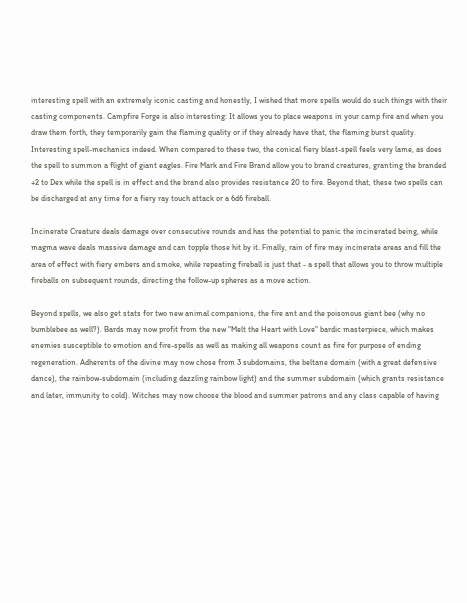interesting spell with an extremely iconic casting and honestly, I wished that more spells would do such things with their casting components. Campfire Forge is also interesting: It allows you to place weapons in your camp fire and when you draw them forth, they temporarily gain the flaming quality or if they already have that, the flaming burst quality. Interesting spell-mechanics indeed. When compared to these two, the conical fiery blast-spell feels very lame, as does the spell to summon a flight of giant eagles. Fire Mark and Fire Brand allow you to brand creatures, granting the branded +2 to Dex while the spell is in effect and the brand also provides resistance 20 to fire. Beyond that, these two spells can be discharged at any time for a fiery ray touch attack or a 6d6 fireball.

Incinerate Creature deals damage over consecutive rounds and has the potential to panic the incinerated being, while magma wave deals massive damage and can topple those hit by it. Finally, rain of fire may incinerate areas and fill the area of effect with fiery embers and smoke, while repeating fireball is just that - a spell that allows you to throw multiple fireballs on subsequent rounds, directing the follow-up spheres as a move action.

Beyond spells, we also get stats for two new animal companions, the fire ant and the poisonous giant bee (why no bumblebee as well?). Bards may now profit from the new "Melt the Heart with Love" bardic masterpiece, which makes enemies susceptible to emotion and fire-spells as well as making all weapons count as fire for purpose of ending regeneration. Adherents of the divine may now chose from 3 subdomains, the beltane domain (with a great defensive dance), the rainbow-subdomain (including dazzling rainbow light) and the summer subdomain (which grants resistance and later, immunity to cold). Witches may now choose the blood and summer patrons and any class capable of having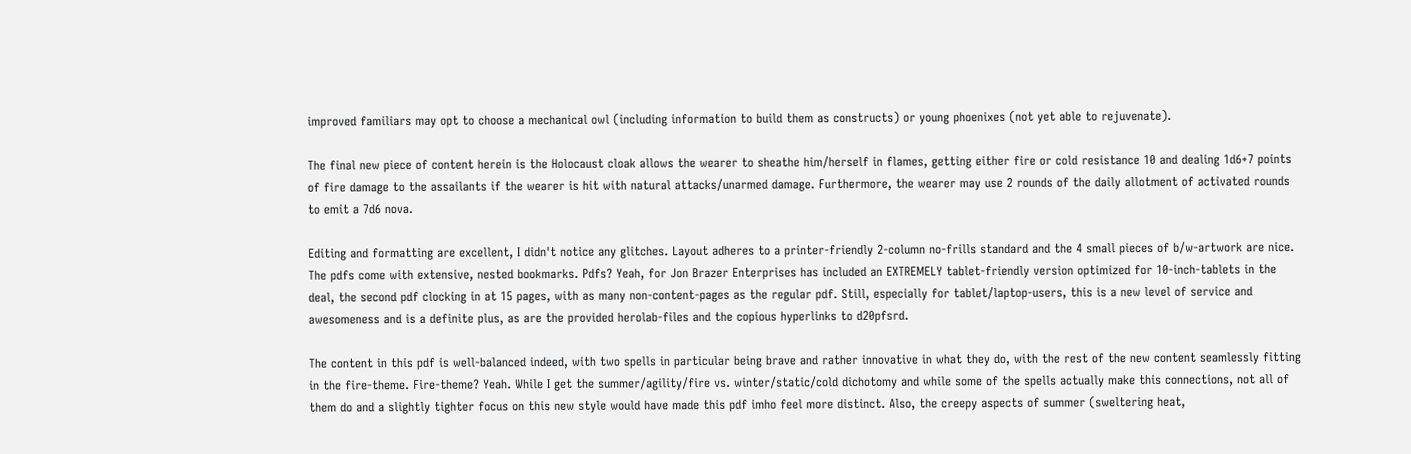improved familiars may opt to choose a mechanical owl (including information to build them as constructs) or young phoenixes (not yet able to rejuvenate).

The final new piece of content herein is the Holocaust cloak allows the wearer to sheathe him/herself in flames, getting either fire or cold resistance 10 and dealing 1d6+7 points of fire damage to the assailants if the wearer is hit with natural attacks/unarmed damage. Furthermore, the wearer may use 2 rounds of the daily allotment of activated rounds to emit a 7d6 nova.

Editing and formatting are excellent, I didn't notice any glitches. Layout adheres to a printer-friendly 2-column no-frills standard and the 4 small pieces of b/w-artwork are nice. The pdfs come with extensive, nested bookmarks. Pdfs? Yeah, for Jon Brazer Enterprises has included an EXTREMELY tablet-friendly version optimized for 10-inch-tablets in the deal, the second pdf clocking in at 15 pages, with as many non-content-pages as the regular pdf. Still, especially for tablet/laptop-users, this is a new level of service and awesomeness and is a definite plus, as are the provided herolab-files and the copious hyperlinks to d20pfsrd.

The content in this pdf is well-balanced indeed, with two spells in particular being brave and rather innovative in what they do, with the rest of the new content seamlessly fitting in the fire-theme. Fire-theme? Yeah. While I get the summer/agility/fire vs. winter/static/cold dichotomy and while some of the spells actually make this connections, not all of them do and a slightly tighter focus on this new style would have made this pdf imho feel more distinct. Also, the creepy aspects of summer (sweltering heat,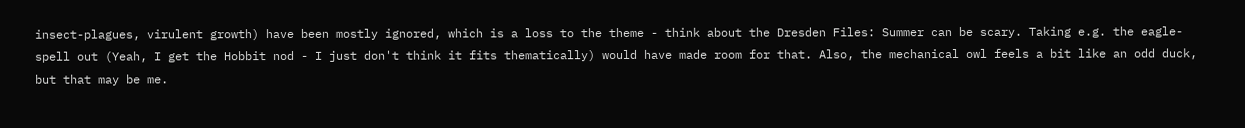insect-plagues, virulent growth) have been mostly ignored, which is a loss to the theme - think about the Dresden Files: Summer can be scary. Taking e.g. the eagle-spell out (Yeah, I get the Hobbit nod - I just don't think it fits thematically) would have made room for that. Also, the mechanical owl feels a bit like an odd duck, but that may be me.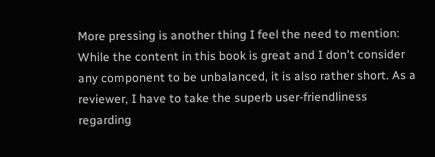More pressing is another thing I feel the need to mention: While the content in this book is great and I don't consider any component to be unbalanced, it is also rather short. As a reviewer, I have to take the superb user-friendliness regarding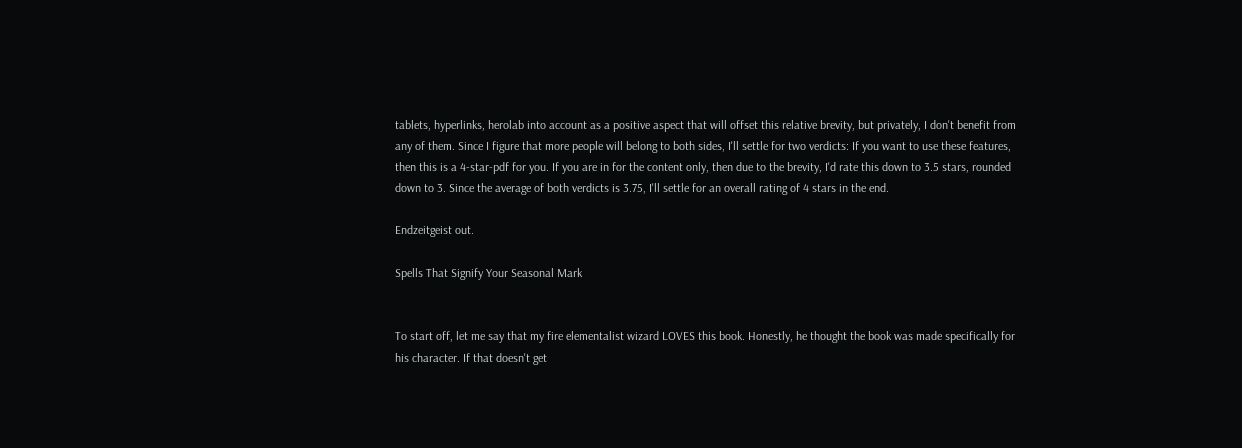tablets, hyperlinks, herolab into account as a positive aspect that will offset this relative brevity, but privately, I don't benefit from any of them. Since I figure that more people will belong to both sides, I'll settle for two verdicts: If you want to use these features, then this is a 4-star-pdf for you. If you are in for the content only, then due to the brevity, I'd rate this down to 3.5 stars, rounded down to 3. Since the average of both verdicts is 3.75, I'll settle for an overall rating of 4 stars in the end.

Endzeitgeist out.

Spells That Signify Your Seasonal Mark


To start off, let me say that my fire elementalist wizard LOVES this book. Honestly, he thought the book was made specifically for his character. If that doesn't get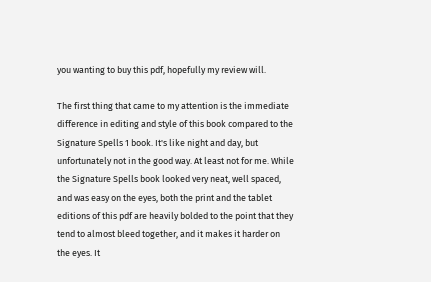you wanting to buy this pdf, hopefully my review will.

The first thing that came to my attention is the immediate difference in editing and style of this book compared to the Signature Spells 1 book. It's like night and day, but unfortunately not in the good way. At least not for me. While the Signature Spells book looked very neat, well spaced, and was easy on the eyes, both the print and the tablet editions of this pdf are heavily bolded to the point that they tend to almost bleed together, and it makes it harder on the eyes. It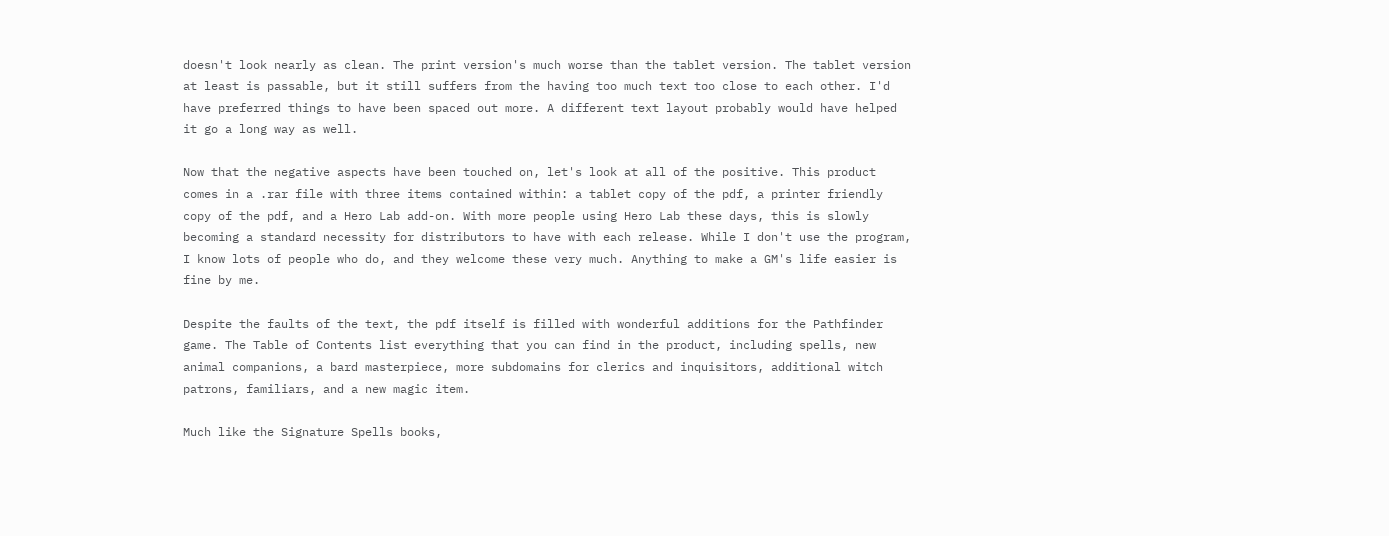doesn't look nearly as clean. The print version's much worse than the tablet version. The tablet version at least is passable, but it still suffers from the having too much text too close to each other. I'd have preferred things to have been spaced out more. A different text layout probably would have helped it go a long way as well.

Now that the negative aspects have been touched on, let's look at all of the positive. This product comes in a .rar file with three items contained within: a tablet copy of the pdf, a printer friendly copy of the pdf, and a Hero Lab add-on. With more people using Hero Lab these days, this is slowly becoming a standard necessity for distributors to have with each release. While I don't use the program, I know lots of people who do, and they welcome these very much. Anything to make a GM's life easier is fine by me.

Despite the faults of the text, the pdf itself is filled with wonderful additions for the Pathfinder game. The Table of Contents list everything that you can find in the product, including spells, new animal companions, a bard masterpiece, more subdomains for clerics and inquisitors, additional witch patrons, familiars, and a new magic item.

Much like the Signature Spells books,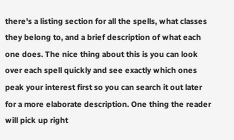there's a listing section for all the spells, what classes they belong to, and a brief description of what each one does. The nice thing about this is you can look over each spell quickly and see exactly which ones peak your interest first so you can search it out later for a more elaborate description. One thing the reader will pick up right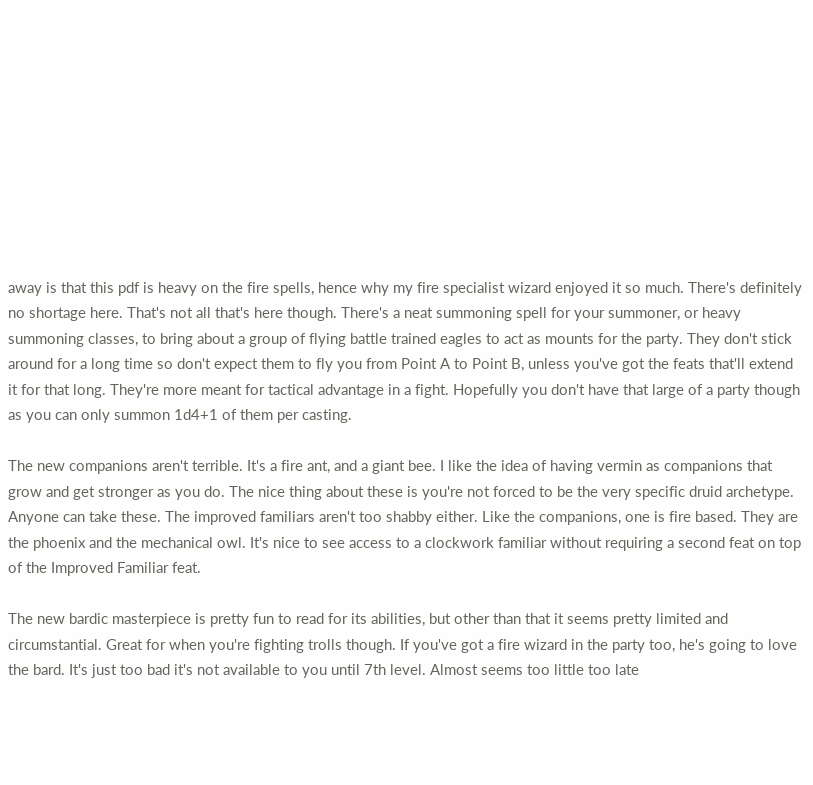away is that this pdf is heavy on the fire spells, hence why my fire specialist wizard enjoyed it so much. There's definitely no shortage here. That's not all that's here though. There's a neat summoning spell for your summoner, or heavy summoning classes, to bring about a group of flying battle trained eagles to act as mounts for the party. They don't stick around for a long time so don't expect them to fly you from Point A to Point B, unless you've got the feats that'll extend it for that long. They're more meant for tactical advantage in a fight. Hopefully you don't have that large of a party though as you can only summon 1d4+1 of them per casting.

The new companions aren't terrible. It's a fire ant, and a giant bee. I like the idea of having vermin as companions that grow and get stronger as you do. The nice thing about these is you're not forced to be the very specific druid archetype. Anyone can take these. The improved familiars aren't too shabby either. Like the companions, one is fire based. They are the phoenix and the mechanical owl. It's nice to see access to a clockwork familiar without requiring a second feat on top of the Improved Familiar feat.

The new bardic masterpiece is pretty fun to read for its abilities, but other than that it seems pretty limited and circumstantial. Great for when you're fighting trolls though. If you've got a fire wizard in the party too, he's going to love the bard. It's just too bad it's not available to you until 7th level. Almost seems too little too late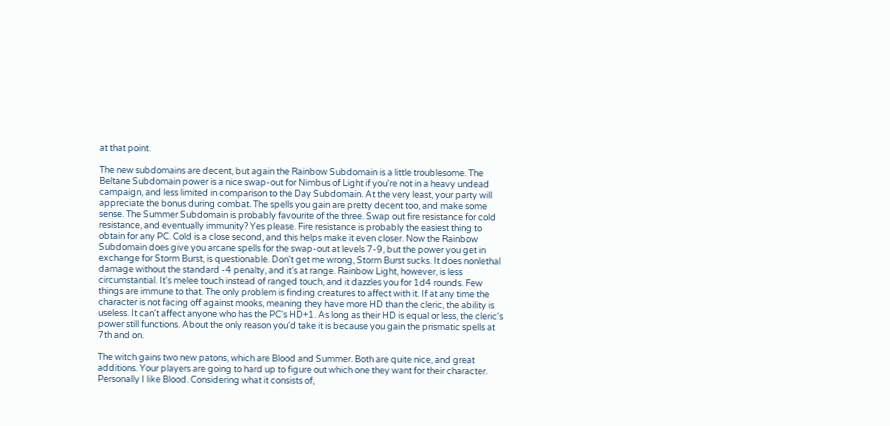at that point.

The new subdomains are decent, but again the Rainbow Subdomain is a little troublesome. The Beltane Subdomain power is a nice swap-out for Nimbus of Light if you're not in a heavy undead campaign, and less limited in comparison to the Day Subdomain. At the very least, your party will appreciate the bonus during combat. The spells you gain are pretty decent too, and make some sense. The Summer Subdomain is probably favourite of the three. Swap out fire resistance for cold resistance, and eventually immunity? Yes please. Fire resistance is probably the easiest thing to obtain for any PC. Cold is a close second, and this helps make it even closer. Now the Rainbow Subdomain does give you arcane spells for the swap-out at levels 7-9, but the power you get in exchange for Storm Burst, is questionable. Don't get me wrong, Storm Burst sucks. It does nonlethal damage without the standard -4 penalty, and it's at range. Rainbow Light, however, is less circumstantial. It's melee touch instead of ranged touch, and it dazzles you for 1d4 rounds. Few things are immune to that. The only problem is finding creatures to affect with it. If at any time the character is not facing off against mooks, meaning they have more HD than the cleric, the ability is useless. It can't affect anyone who has the PC's HD+1. As long as their HD is equal or less, the cleric's power still functions. About the only reason you'd take it is because you gain the prismatic spells at 7th and on.

The witch gains two new patons, which are Blood and Summer. Both are quite nice, and great additions. Your players are going to hard up to figure out which one they want for their character. Personally I like Blood. Considering what it consists of,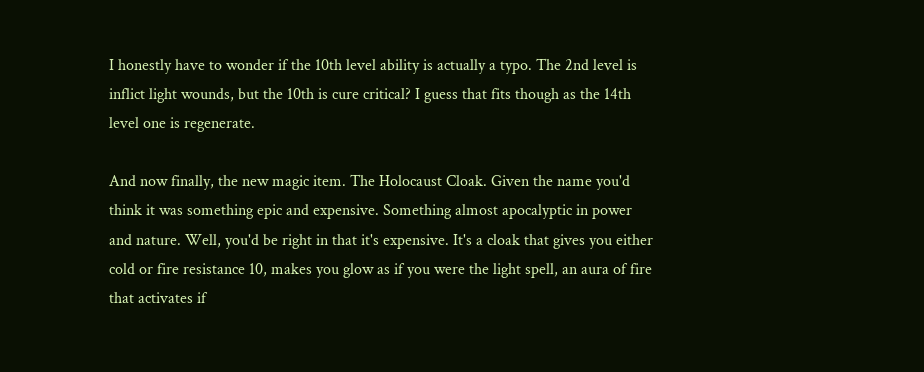I honestly have to wonder if the 10th level ability is actually a typo. The 2nd level is inflict light wounds, but the 10th is cure critical? I guess that fits though as the 14th level one is regenerate.

And now finally, the new magic item. The Holocaust Cloak. Given the name you'd think it was something epic and expensive. Something almost apocalyptic in power and nature. Well, you'd be right in that it's expensive. It's a cloak that gives you either cold or fire resistance 10, makes you glow as if you were the light spell, an aura of fire that activates if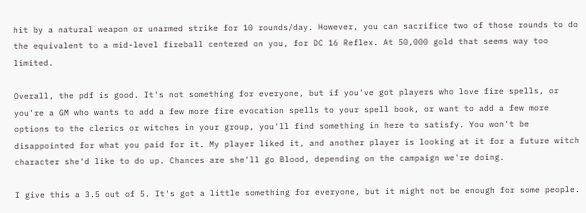hit by a natural weapon or unarmed strike for 10 rounds/day. However, you can sacrifice two of those rounds to do the equivalent to a mid-level fireball centered on you, for DC 16 Reflex. At 50,000 gold that seems way too limited.

Overall, the pdf is good. It's not something for everyone, but if you've got players who love fire spells, or you're a GM who wants to add a few more fire evocation spells to your spell book, or want to add a few more options to the clerics or witches in your group, you'll find something in here to satisfy. You won't be disappointed for what you paid for it. My player liked it, and another player is looking at it for a future witch character she'd like to do up. Chances are she'll go Blood, depending on the campaign we're doing.

I give this a 3.5 out of 5. It's got a little something for everyone, but it might not be enough for some people.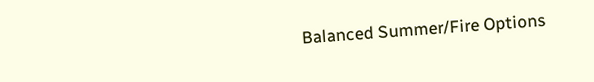Balanced Summer/Fire Options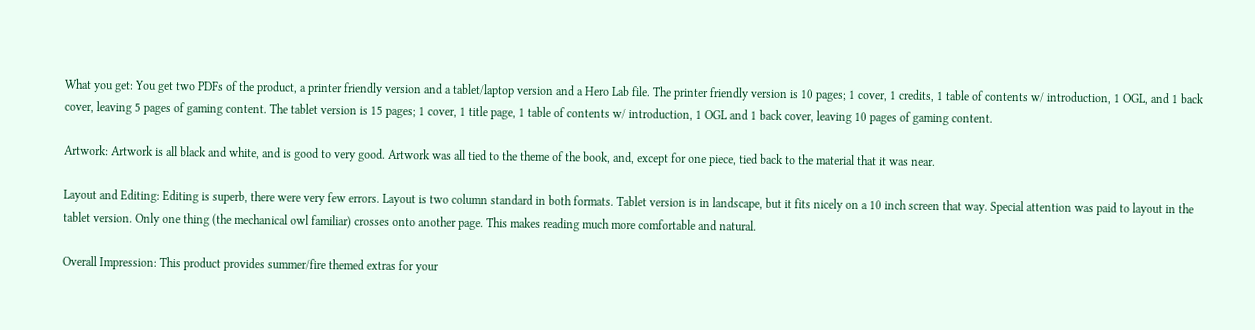What you get: You get two PDFs of the product, a printer friendly version and a tablet/laptop version and a Hero Lab file. The printer friendly version is 10 pages; 1 cover, 1 credits, 1 table of contents w/ introduction, 1 OGL, and 1 back cover, leaving 5 pages of gaming content. The tablet version is 15 pages; 1 cover, 1 title page, 1 table of contents w/ introduction, 1 OGL and 1 back cover, leaving 10 pages of gaming content.

Artwork: Artwork is all black and white, and is good to very good. Artwork was all tied to the theme of the book, and, except for one piece, tied back to the material that it was near.

Layout and Editing: Editing is superb, there were very few errors. Layout is two column standard in both formats. Tablet version is in landscape, but it fits nicely on a 10 inch screen that way. Special attention was paid to layout in the tablet version. Only one thing (the mechanical owl familiar) crosses onto another page. This makes reading much more comfortable and natural.

Overall Impression: This product provides summer/fire themed extras for your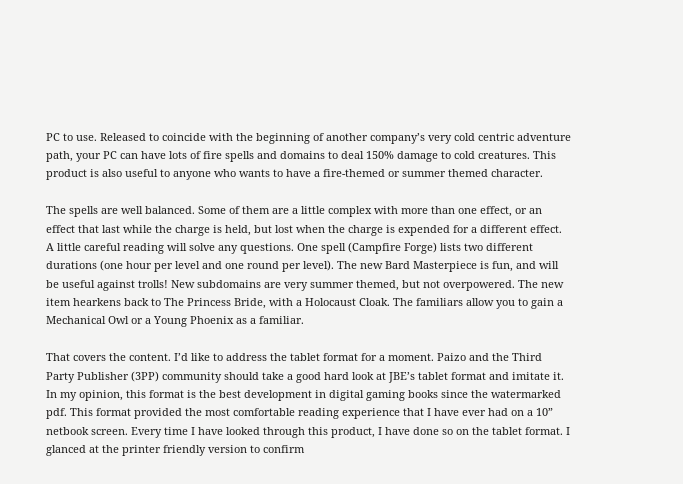PC to use. Released to coincide with the beginning of another company’s very cold centric adventure path, your PC can have lots of fire spells and domains to deal 150% damage to cold creatures. This product is also useful to anyone who wants to have a fire-themed or summer themed character.

The spells are well balanced. Some of them are a little complex with more than one effect, or an effect that last while the charge is held, but lost when the charge is expended for a different effect. A little careful reading will solve any questions. One spell (Campfire Forge) lists two different durations (one hour per level and one round per level). The new Bard Masterpiece is fun, and will be useful against trolls! New subdomains are very summer themed, but not overpowered. The new item hearkens back to The Princess Bride, with a Holocaust Cloak. The familiars allow you to gain a Mechanical Owl or a Young Phoenix as a familiar.

That covers the content. I’d like to address the tablet format for a moment. Paizo and the Third Party Publisher (3PP) community should take a good hard look at JBE’s tablet format and imitate it. In my opinion, this format is the best development in digital gaming books since the watermarked pdf. This format provided the most comfortable reading experience that I have ever had on a 10” netbook screen. Every time I have looked through this product, I have done so on the tablet format. I glanced at the printer friendly version to confirm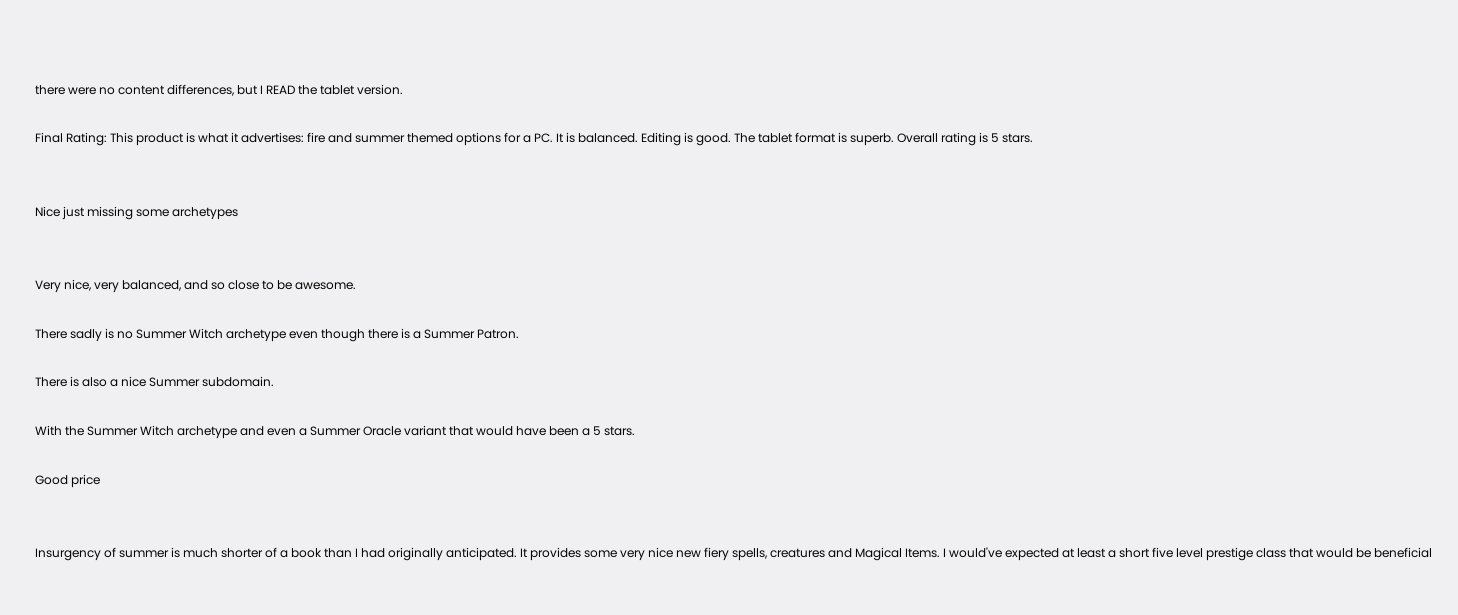there were no content differences, but I READ the tablet version.

Final Rating: This product is what it advertises: fire and summer themed options for a PC. It is balanced. Editing is good. The tablet format is superb. Overall rating is 5 stars.


Nice just missing some archetypes


Very nice, very balanced, and so close to be awesome.

There sadly is no Summer Witch archetype even though there is a Summer Patron.

There is also a nice Summer subdomain.

With the Summer Witch archetype and even a Summer Oracle variant that would have been a 5 stars.

Good price


Insurgency of summer is much shorter of a book than I had originally anticipated. It provides some very nice new fiery spells, creatures and Magical Items. I would've expected at least a short five level prestige class that would be beneficial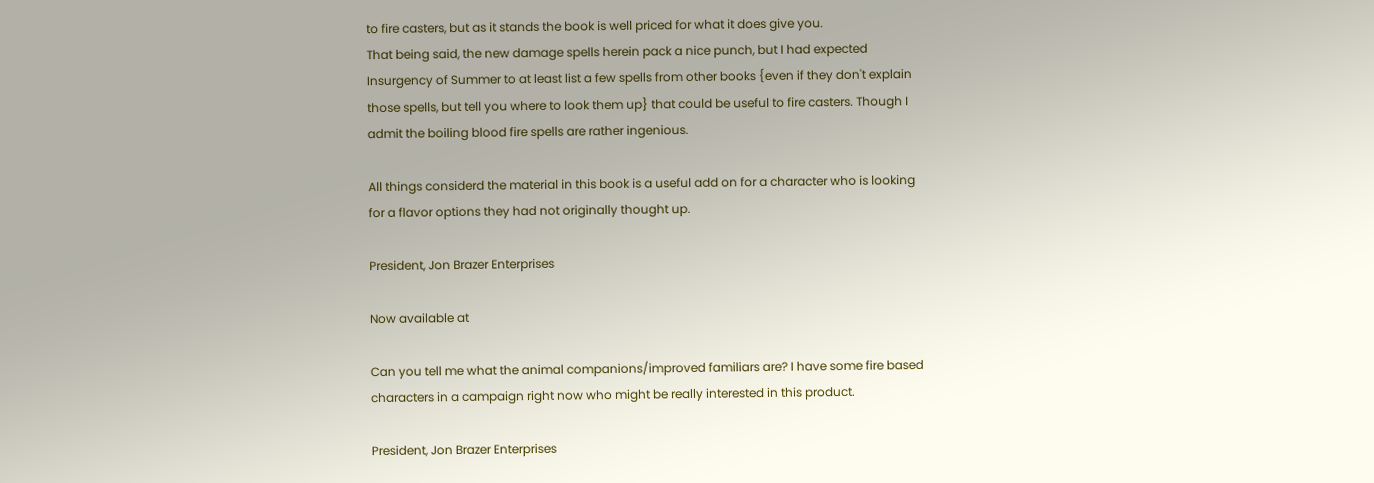to fire casters, but as it stands the book is well priced for what it does give you.
That being said, the new damage spells herein pack a nice punch, but I had expected Insurgency of Summer to at least list a few spells from other books {even if they don't explain those spells, but tell you where to look them up} that could be useful to fire casters. Though I admit the boiling blood fire spells are rather ingenious.

All things considerd the material in this book is a useful add on for a character who is looking for a flavor options they had not originally thought up.

President, Jon Brazer Enterprises

Now available at

Can you tell me what the animal companions/improved familiars are? I have some fire based characters in a campaign right now who might be really interested in this product.

President, Jon Brazer Enterprises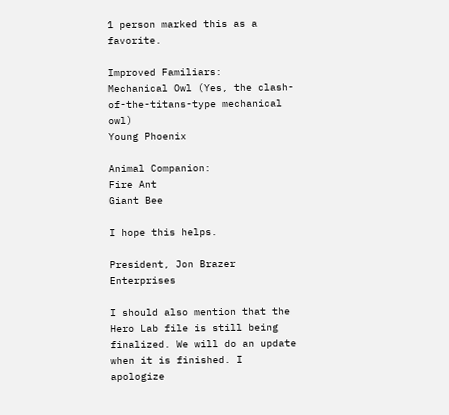1 person marked this as a favorite.

Improved Familiars:
Mechanical Owl (Yes, the clash-of-the-titans-type mechanical owl)
Young Phoenix

Animal Companion:
Fire Ant
Giant Bee

I hope this helps.

President, Jon Brazer Enterprises

I should also mention that the Hero Lab file is still being finalized. We will do an update when it is finished. I apologize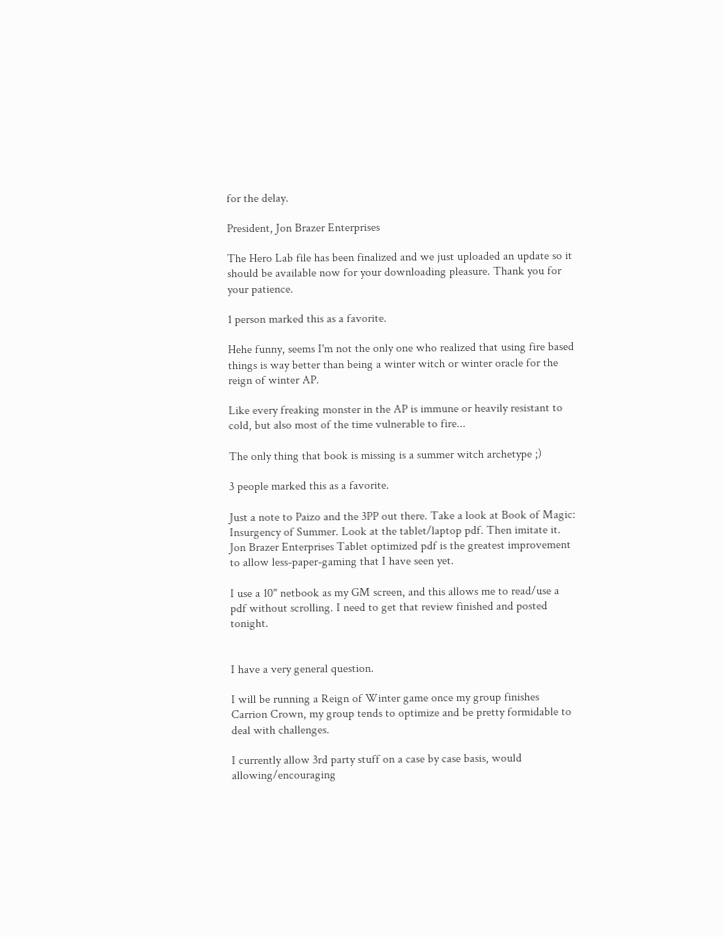for the delay.

President, Jon Brazer Enterprises

The Hero Lab file has been finalized and we just uploaded an update so it should be available now for your downloading pleasure. Thank you for your patience.

1 person marked this as a favorite.

Hehe funny, seems I'm not the only one who realized that using fire based things is way better than being a winter witch or winter oracle for the reign of winter AP.

Like every freaking monster in the AP is immune or heavily resistant to cold, but also most of the time vulnerable to fire...

The only thing that book is missing is a summer witch archetype ;)

3 people marked this as a favorite.

Just a note to Paizo and the 3PP out there. Take a look at Book of Magic: Insurgency of Summer. Look at the tablet/laptop pdf. Then imitate it. Jon Brazer Enterprises Tablet optimized pdf is the greatest improvement to allow less-paper-gaming that I have seen yet.

I use a 10" netbook as my GM screen, and this allows me to read/use a pdf without scrolling. I need to get that review finished and posted tonight.


I have a very general question.

I will be running a Reign of Winter game once my group finishes Carrion Crown, my group tends to optimize and be pretty formidable to deal with challenges.

I currently allow 3rd party stuff on a case by case basis, would allowing/encouraging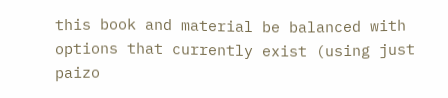this book and material be balanced with options that currently exist (using just paizo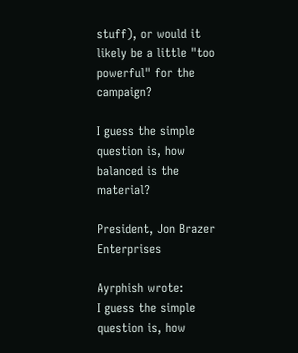stuff), or would it likely be a little "too powerful" for the campaign?

I guess the simple question is, how balanced is the material?

President, Jon Brazer Enterprises

Ayrphish wrote:
I guess the simple question is, how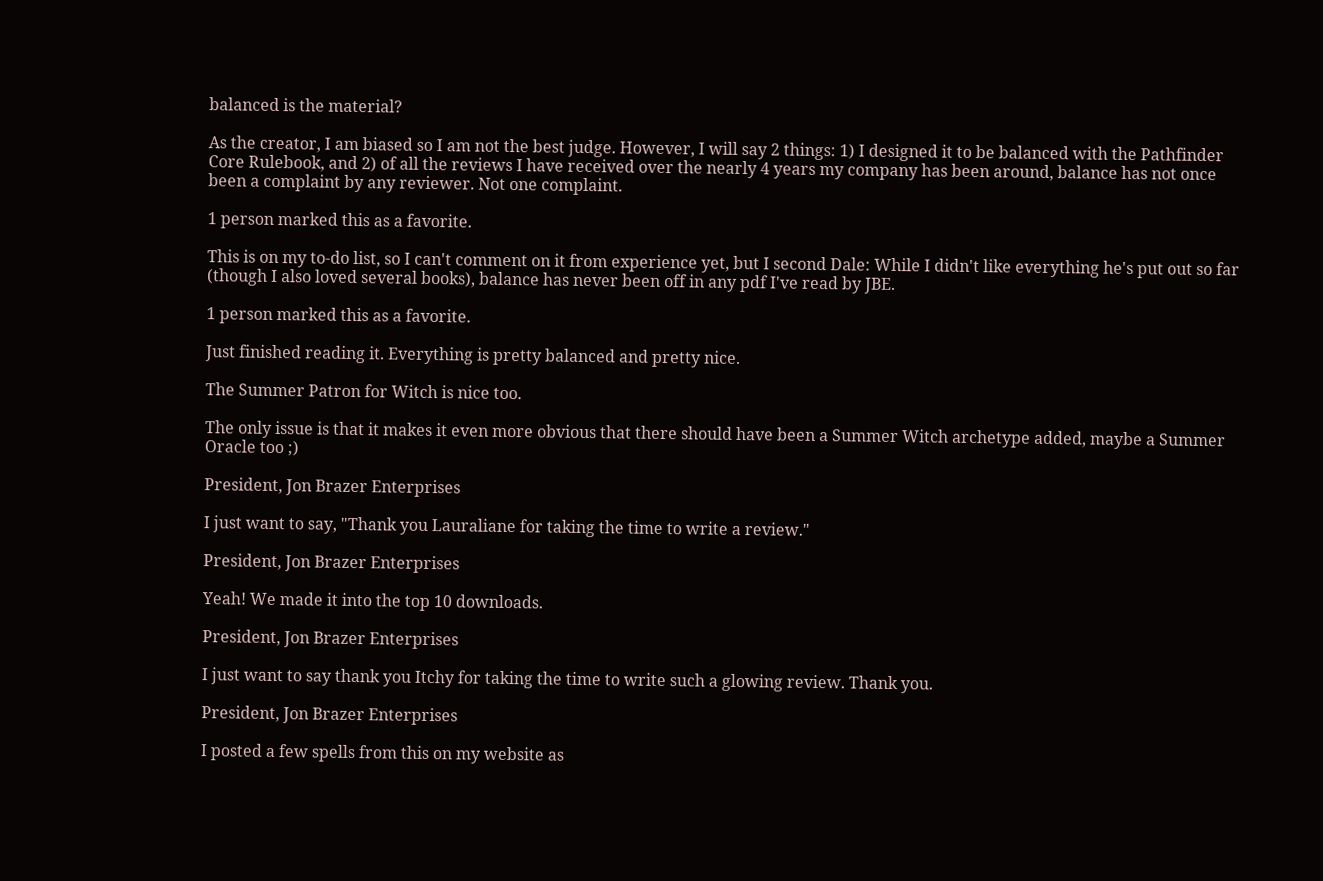balanced is the material?

As the creator, I am biased so I am not the best judge. However, I will say 2 things: 1) I designed it to be balanced with the Pathfinder Core Rulebook, and 2) of all the reviews I have received over the nearly 4 years my company has been around, balance has not once been a complaint by any reviewer. Not one complaint.

1 person marked this as a favorite.

This is on my to-do list, so I can't comment on it from experience yet, but I second Dale: While I didn't like everything he's put out so far (though I also loved several books), balance has never been off in any pdf I've read by JBE.

1 person marked this as a favorite.

Just finished reading it. Everything is pretty balanced and pretty nice.

The Summer Patron for Witch is nice too.

The only issue is that it makes it even more obvious that there should have been a Summer Witch archetype added, maybe a Summer Oracle too ;)

President, Jon Brazer Enterprises

I just want to say, "Thank you Lauraliane for taking the time to write a review."

President, Jon Brazer Enterprises

Yeah! We made it into the top 10 downloads.

President, Jon Brazer Enterprises

I just want to say thank you Itchy for taking the time to write such a glowing review. Thank you.

President, Jon Brazer Enterprises

I posted a few spells from this on my website as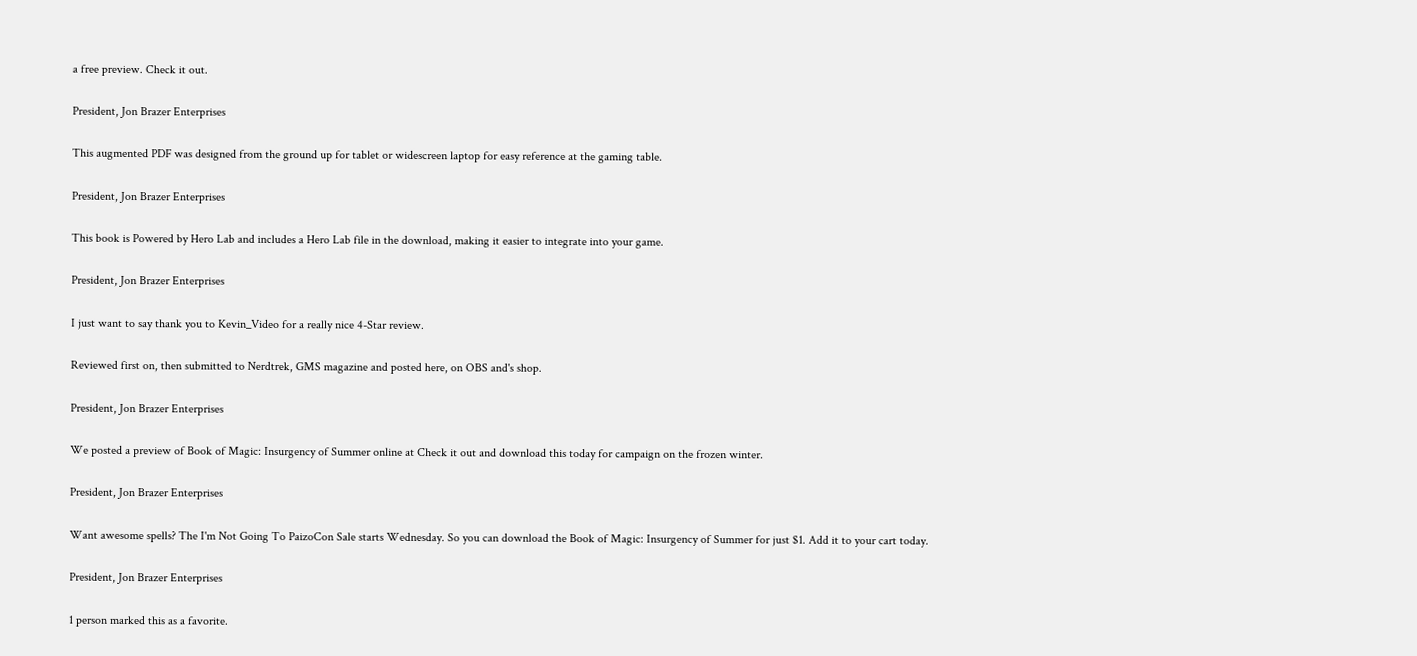a free preview. Check it out.

President, Jon Brazer Enterprises

This augmented PDF was designed from the ground up for tablet or widescreen laptop for easy reference at the gaming table.

President, Jon Brazer Enterprises

This book is Powered by Hero Lab and includes a Hero Lab file in the download, making it easier to integrate into your game.

President, Jon Brazer Enterprises

I just want to say thank you to Kevin_Video for a really nice 4-Star review.

Reviewed first on, then submitted to Nerdtrek, GMS magazine and posted here, on OBS and's shop.

President, Jon Brazer Enterprises

We posted a preview of Book of Magic: Insurgency of Summer online at Check it out and download this today for campaign on the frozen winter.

President, Jon Brazer Enterprises

Want awesome spells? The I'm Not Going To PaizoCon Sale starts Wednesday. So you can download the Book of Magic: Insurgency of Summer for just $1. Add it to your cart today.

President, Jon Brazer Enterprises

1 person marked this as a favorite.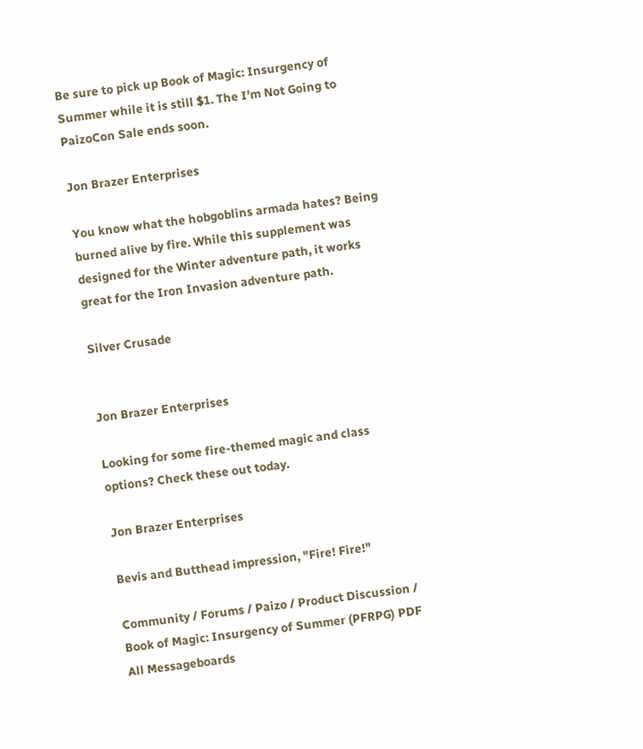Be sure to pick up Book of Magic: Insurgency of Summer while it is still $1. The I'm Not Going to PaizoCon Sale ends soon.

Jon Brazer Enterprises

You know what the hobgoblins armada hates? Being burned alive by fire. While this supplement was designed for the Winter adventure path, it works great for the Iron Invasion adventure path.

Silver Crusade


Jon Brazer Enterprises

Looking for some fire-themed magic and class options? Check these out today.

Jon Brazer Enterprises

Bevis and Butthead impression, "Fire! Fire!"

Community / Forums / Paizo / Product Discussion / Book of Magic: Insurgency of Summer (PFRPG) PDF All Messageboards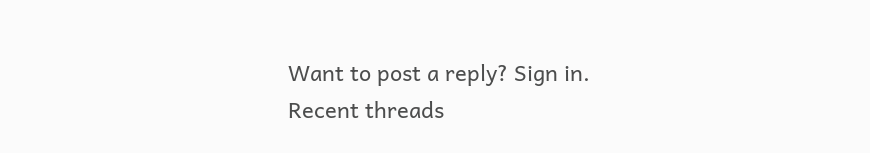Want to post a reply? Sign in.
Recent threads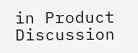in Product Discussion